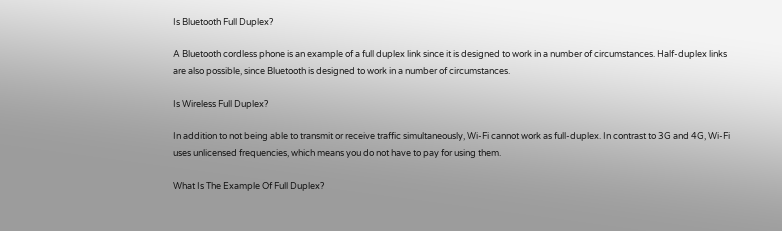Is Bluetooth Full Duplex?

A Bluetooth cordless phone is an example of a full duplex link since it is designed to work in a number of circumstances. Half-duplex links are also possible, since Bluetooth is designed to work in a number of circumstances.

Is Wireless Full Duplex?

In addition to not being able to transmit or receive traffic simultaneously, Wi-Fi cannot work as full-duplex. In contrast to 3G and 4G, Wi-Fi uses unlicensed frequencies, which means you do not have to pay for using them.

What Is The Example Of Full Duplex?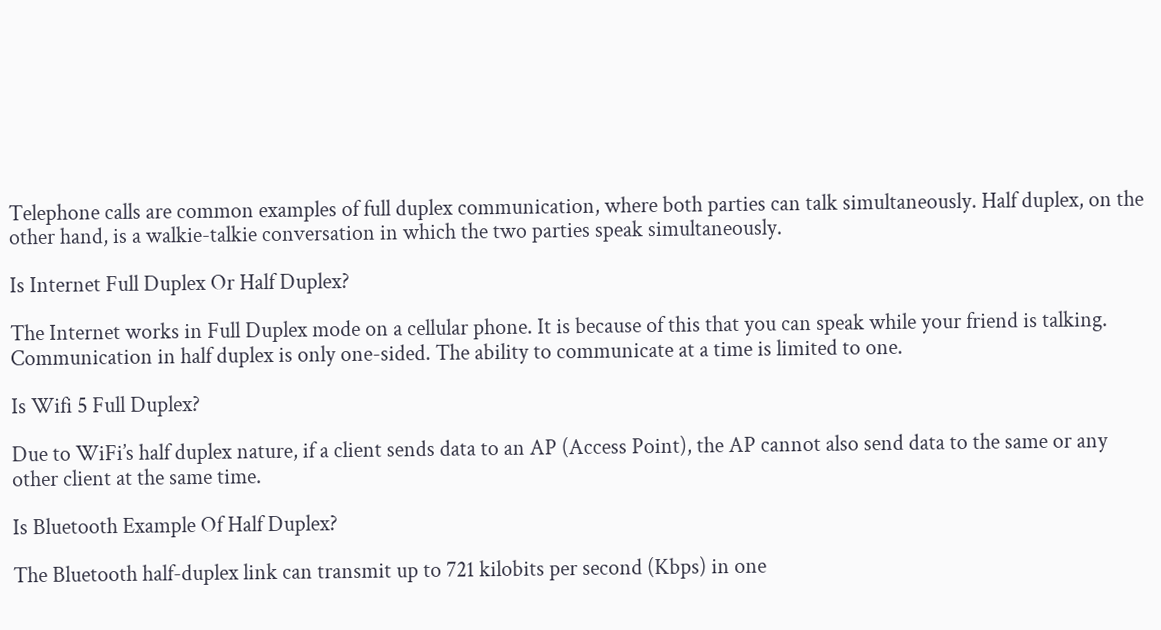Telephone calls are common examples of full duplex communication, where both parties can talk simultaneously. Half duplex, on the other hand, is a walkie-talkie conversation in which the two parties speak simultaneously.

Is Internet Full Duplex Or Half Duplex?

The Internet works in Full Duplex mode on a cellular phone. It is because of this that you can speak while your friend is talking. Communication in half duplex is only one-sided. The ability to communicate at a time is limited to one.

Is Wifi 5 Full Duplex?

Due to WiFi’s half duplex nature, if a client sends data to an AP (Access Point), the AP cannot also send data to the same or any other client at the same time.

Is Bluetooth Example Of Half Duplex?

The Bluetooth half-duplex link can transmit up to 721 kilobits per second (Kbps) in one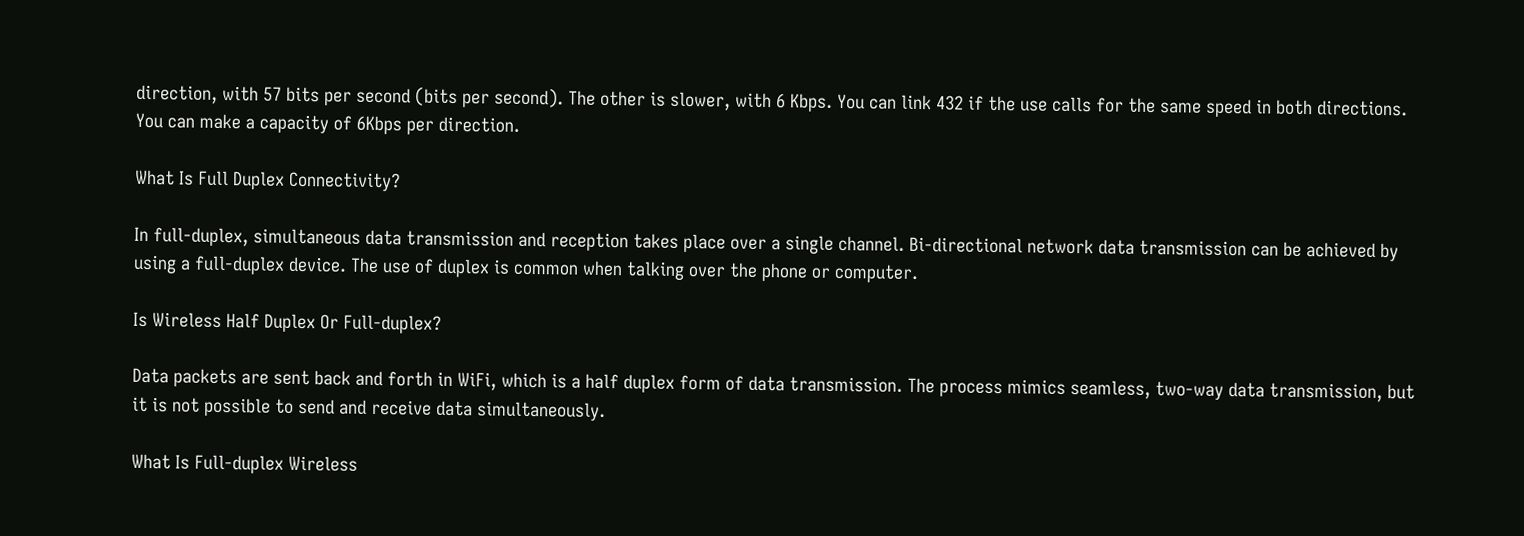direction, with 57 bits per second (bits per second). The other is slower, with 6 Kbps. You can link 432 if the use calls for the same speed in both directions. You can make a capacity of 6Kbps per direction.

What Is Full Duplex Connectivity?

In full-duplex, simultaneous data transmission and reception takes place over a single channel. Bi-directional network data transmission can be achieved by using a full-duplex device. The use of duplex is common when talking over the phone or computer.

Is Wireless Half Duplex Or Full-duplex?

Data packets are sent back and forth in WiFi, which is a half duplex form of data transmission. The process mimics seamless, two-way data transmission, but it is not possible to send and receive data simultaneously.

What Is Full-duplex Wireless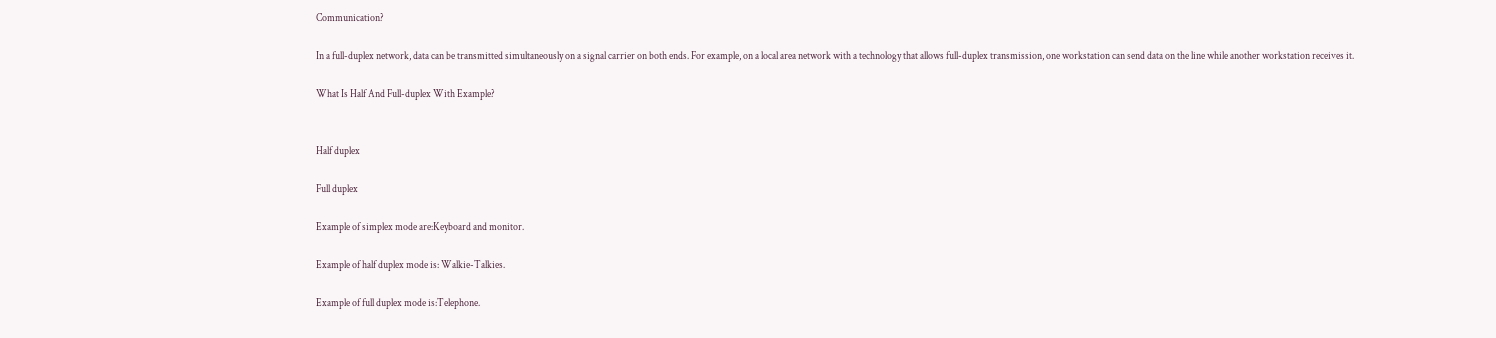Communication?

In a full-duplex network, data can be transmitted simultaneously on a signal carrier on both ends. For example, on a local area network with a technology that allows full-duplex transmission, one workstation can send data on the line while another workstation receives it.

What Is Half And Full-duplex With Example?


Half duplex

Full duplex

Example of simplex mode are:Keyboard and monitor.

Example of half duplex mode is: Walkie-Talkies.

Example of full duplex mode is:Telephone.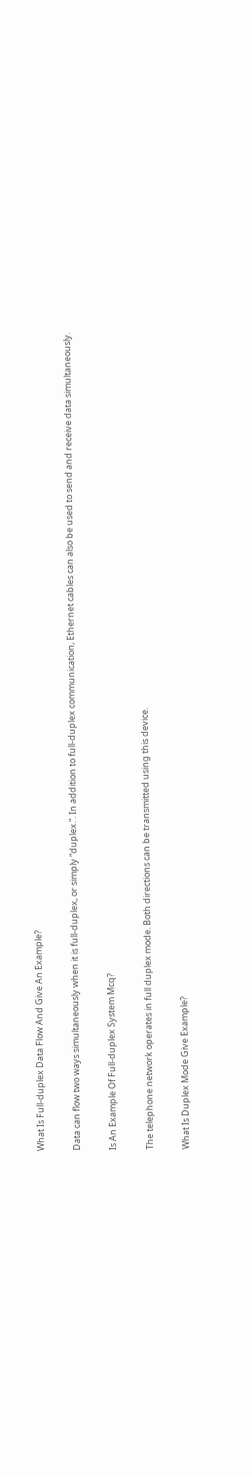What Is Full-duplex Data Flow And Give An Example?

Data can flow two ways simultaneously when it is full-duplex, or simply “duplex.”. In addition to full-duplex communication, Ethernet cables can also be used to send and receive data simultaneously.

Is An Example Of Full-duplex System Mcq?

The telephone network operates in full duplex mode. Both directions can be transmitted using this device.

What Is Duplex Mode Give Example?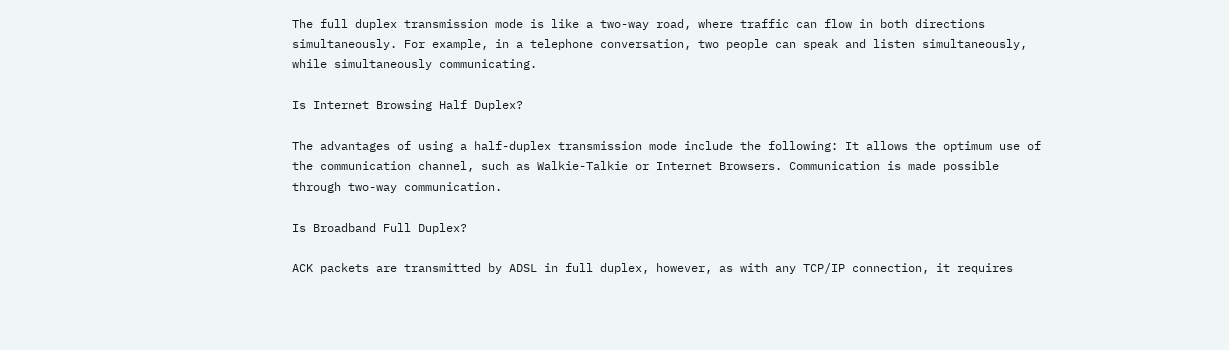The full duplex transmission mode is like a two-way road, where traffic can flow in both directions simultaneously. For example, in a telephone conversation, two people can speak and listen simultaneously, while simultaneously communicating.

Is Internet Browsing Half Duplex?

The advantages of using a half-duplex transmission mode include the following: It allows the optimum use of the communication channel, such as Walkie-Talkie or Internet Browsers. Communication is made possible through two-way communication.

Is Broadband Full Duplex?

ACK packets are transmitted by ADSL in full duplex, however, as with any TCP/IP connection, it requires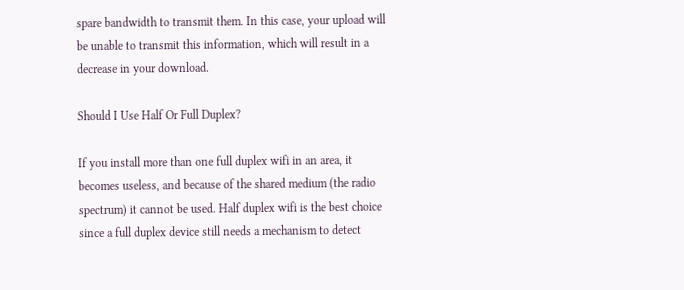spare bandwidth to transmit them. In this case, your upload will be unable to transmit this information, which will result in a decrease in your download.

Should I Use Half Or Full Duplex?

If you install more than one full duplex wifi in an area, it becomes useless, and because of the shared medium (the radio spectrum) it cannot be used. Half duplex wifi is the best choice since a full duplex device still needs a mechanism to detect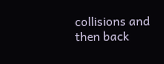collisions and then back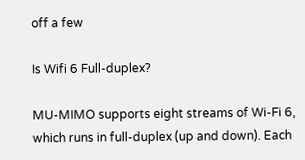off a few

Is Wifi 6 Full-duplex?

MU-MIMO supports eight streams of Wi-Fi 6, which runs in full-duplex (up and down). Each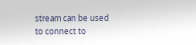stream can be used to connect to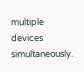multiple devices simultaneously.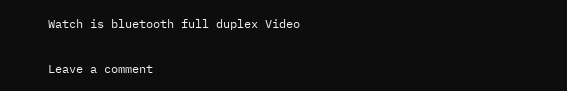Watch is bluetooth full duplex Video

Leave a comment